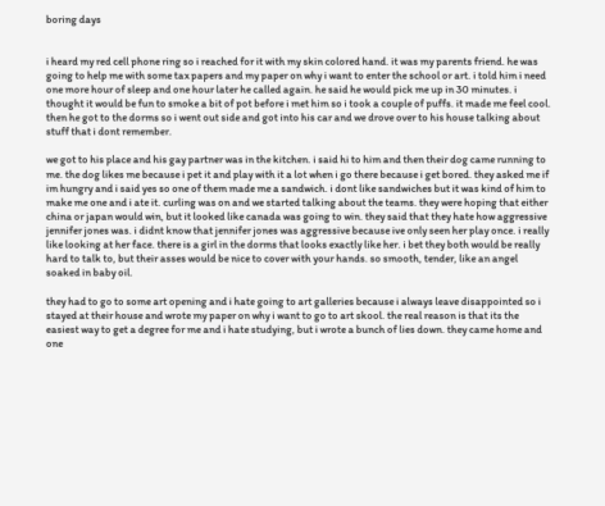boring days


i heard my red cell phone ring so i reached for it with my skin colored hand. it was my parents friend. he was going to help me with some tax papers and my paper on why i want to enter the school or art. i told him i need one more hour of sleep and one hour later he called again. he said he would pick me up in 30 minutes. i thought it would be fun to smoke a bit of pot before i met him so i took a couple of puffs. it made me feel cool. then he got to the dorms so i went out side and got into his car and we drove over to his house talking about stuff that i dont remember.

we got to his place and his gay partner was in the kitchen. i said hi to him and then their dog came running to me. the dog likes me because i pet it and play with it a lot when i go there because i get bored. they asked me if im hungry and i said yes so one of them made me a sandwich. i dont like sandwiches but it was kind of him to make me one and i ate it. curling was on and we started talking about the teams. they were hoping that either china or japan would win, but it looked like canada was going to win. they said that they hate how aggressive jennifer jones was. i didnt know that jennifer jones was aggressive because ive only seen her play once. i really like looking at her face. there is a girl in the dorms that looks exactly like her. i bet they both would be really hard to talk to, but their asses would be nice to cover with your hands. so smooth, tender, like an angel soaked in baby oil.

they had to go to some art opening and i hate going to art galleries because i always leave disappointed so i stayed at their house and wrote my paper on why i want to go to art skool. the real reason is that its the easiest way to get a degree for me and i hate studying, but i wrote a bunch of lies down. they came home and one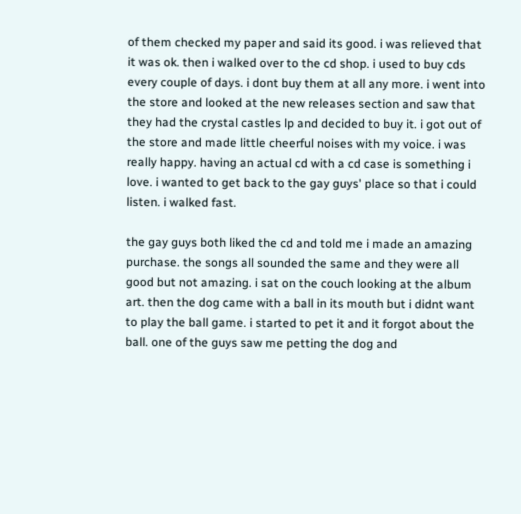of them checked my paper and said its good. i was relieved that it was ok. then i walked over to the cd shop. i used to buy cds every couple of days. i dont buy them at all any more. i went into the store and looked at the new releases section and saw that they had the crystal castles lp and decided to buy it. i got out of the store and made little cheerful noises with my voice. i was really happy. having an actual cd with a cd case is something i love. i wanted to get back to the gay guys' place so that i could listen. i walked fast.

the gay guys both liked the cd and told me i made an amazing purchase. the songs all sounded the same and they were all good but not amazing. i sat on the couch looking at the album art. then the dog came with a ball in its mouth but i didnt want to play the ball game. i started to pet it and it forgot about the ball. one of the guys saw me petting the dog and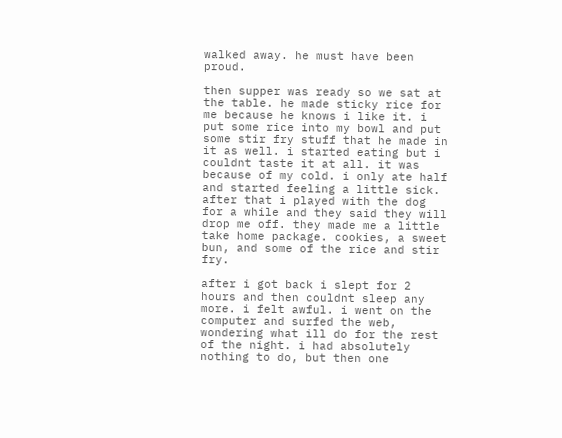walked away. he must have been proud.

then supper was ready so we sat at the table. he made sticky rice for me because he knows i like it. i put some rice into my bowl and put some stir fry stuff that he made in it as well. i started eating but i couldnt taste it at all. it was because of my cold. i only ate half and started feeling a little sick. after that i played with the dog for a while and they said they will drop me off. they made me a little take home package. cookies, a sweet bun, and some of the rice and stir fry.

after i got back i slept for 2 hours and then couldnt sleep any more. i felt awful. i went on the computer and surfed the web, wondering what ill do for the rest of the night. i had absolutely nothing to do, but then one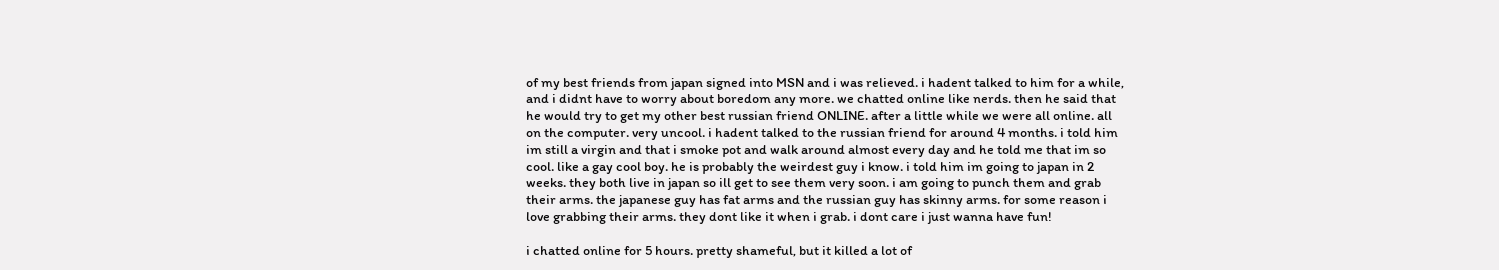of my best friends from japan signed into MSN and i was relieved. i hadent talked to him for a while, and i didnt have to worry about boredom any more. we chatted online like nerds. then he said that he would try to get my other best russian friend ONLINE. after a little while we were all online. all on the computer. very uncool. i hadent talked to the russian friend for around 4 months. i told him im still a virgin and that i smoke pot and walk around almost every day and he told me that im so cool. like a gay cool boy. he is probably the weirdest guy i know. i told him im going to japan in 2 weeks. they both live in japan so ill get to see them very soon. i am going to punch them and grab their arms. the japanese guy has fat arms and the russian guy has skinny arms. for some reason i love grabbing their arms. they dont like it when i grab. i dont care i just wanna have fun!

i chatted online for 5 hours. pretty shameful, but it killed a lot of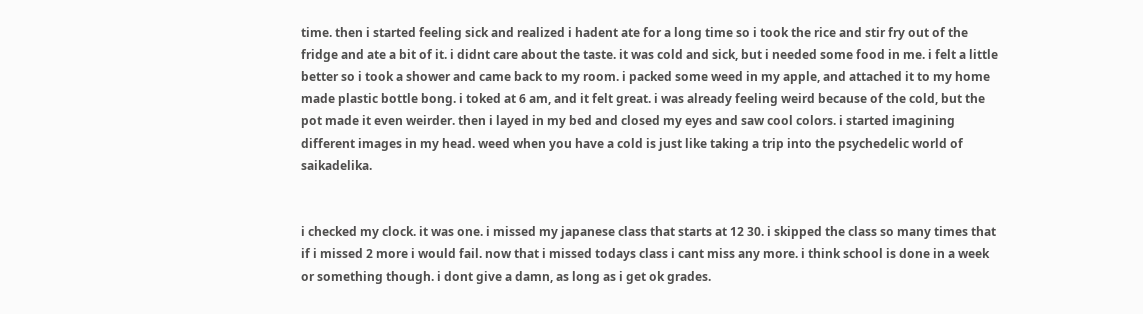time. then i started feeling sick and realized i hadent ate for a long time so i took the rice and stir fry out of the fridge and ate a bit of it. i didnt care about the taste. it was cold and sick, but i needed some food in me. i felt a little better so i took a shower and came back to my room. i packed some weed in my apple, and attached it to my home made plastic bottle bong. i toked at 6 am, and it felt great. i was already feeling weird because of the cold, but the pot made it even weirder. then i layed in my bed and closed my eyes and saw cool colors. i started imagining different images in my head. weed when you have a cold is just like taking a trip into the psychedelic world of saikadelika.


i checked my clock. it was one. i missed my japanese class that starts at 12 30. i skipped the class so many times that if i missed 2 more i would fail. now that i missed todays class i cant miss any more. i think school is done in a week or something though. i dont give a damn, as long as i get ok grades.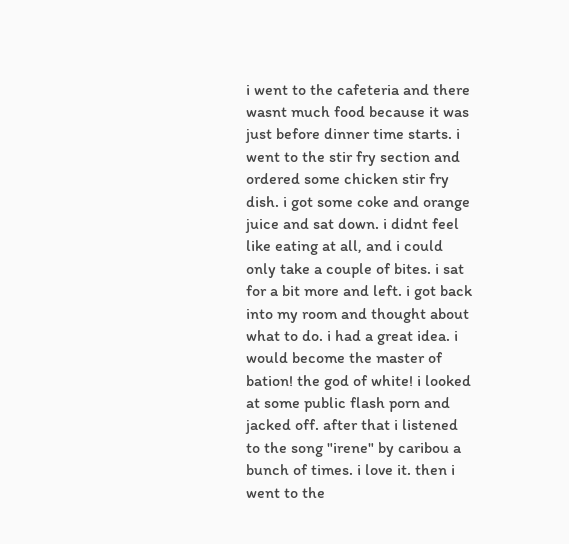i went to the cafeteria and there wasnt much food because it was just before dinner time starts. i went to the stir fry section and ordered some chicken stir fry dish. i got some coke and orange juice and sat down. i didnt feel like eating at all, and i could only take a couple of bites. i sat for a bit more and left. i got back into my room and thought about what to do. i had a great idea. i would become the master of bation! the god of white! i looked at some public flash porn and jacked off. after that i listened to the song "irene" by caribou a bunch of times. i love it. then i went to the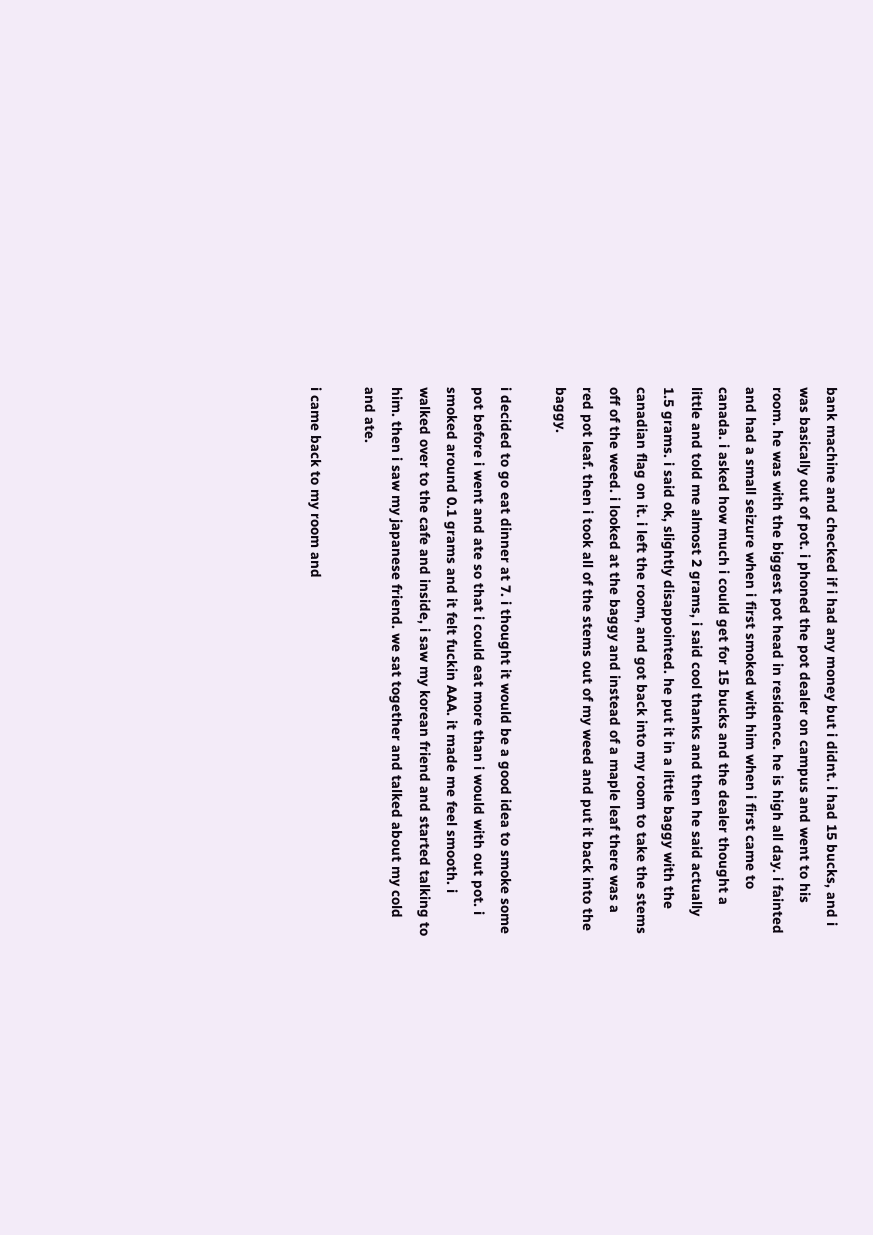bank machine and checked if i had any money but i didnt. i had 15 bucks, and i was basically out of pot. i phoned the pot dealer on campus and went to his room. he was with the biggest pot head in residence. he is high all day. i fainted and had a small seizure when i first smoked with him when i first came to canada. i asked how much i could get for 15 bucks and the dealer thought a little and told me almost 2 grams, i said cool thanks and then he said actually 1.5 grams. i said ok, slightly disappointed. he put it in a little baggy with the canadian flag on it. i left the room, and got back into my room to take the stems off of the weed. i looked at the baggy and instead of a maple leaf there was a red pot leaf. then i took all of the stems out of my weed and put it back into the baggy.

i decided to go eat dinner at 7. i thought it would be a good idea to smoke some pot before i went and ate so that i could eat more than i would with out pot. i smoked around 0.1 grams and it felt fuckin AAA. it made me feel smooth. i walked over to the cafe and inside, i saw my korean friend and started talking to him. then i saw my japanese friend. we sat together and talked about my cold and ate.

i came back to my room and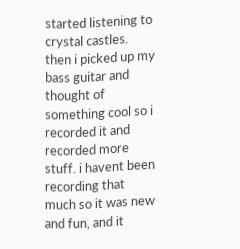started listening to crystal castles. then i picked up my bass guitar and thought of something cool so i recorded it and recorded more stuff. i havent been recording that much so it was new and fun, and it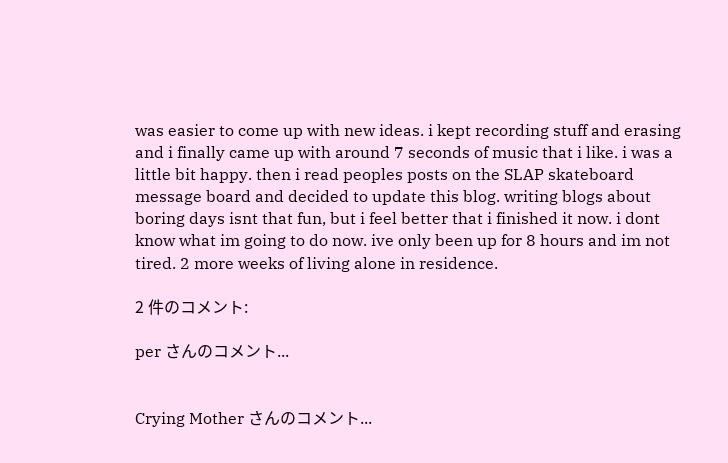was easier to come up with new ideas. i kept recording stuff and erasing and i finally came up with around 7 seconds of music that i like. i was a little bit happy. then i read peoples posts on the SLAP skateboard message board and decided to update this blog. writing blogs about boring days isnt that fun, but i feel better that i finished it now. i dont know what im going to do now. ive only been up for 8 hours and im not tired. 2 more weeks of living alone in residence.

2 件のコメント:

per さんのコメント...


Crying Mother さんのコメント...